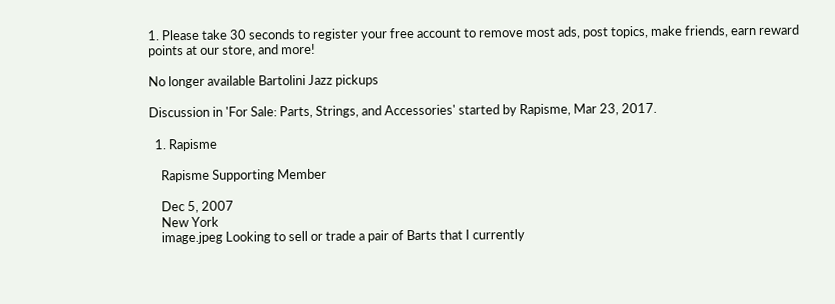1. Please take 30 seconds to register your free account to remove most ads, post topics, make friends, earn reward points at our store, and more!

No longer available Bartolini Jazz pickups

Discussion in 'For Sale: Parts, Strings, and Accessories' started by Rapisme, Mar 23, 2017.

  1. Rapisme

    Rapisme Supporting Member

    Dec 5, 2007
    New York
    image.jpeg Looking to sell or trade a pair of Barts that I currently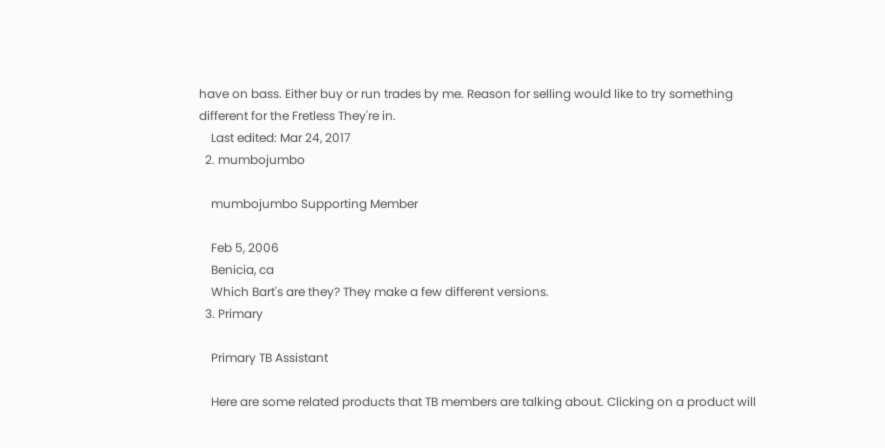have on bass. Either buy or run trades by me. Reason for selling would like to try something different for the Fretless They're in.
    Last edited: Mar 24, 2017
  2. mumbojumbo

    mumbojumbo Supporting Member

    Feb 5, 2006
    Benicia, ca
    Which Bart's are they? They make a few different versions.
  3. Primary

    Primary TB Assistant

    Here are some related products that TB members are talking about. Clicking on a product will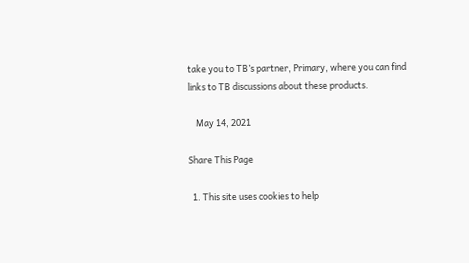take you to TB’s partner, Primary, where you can find links to TB discussions about these products.

    May 14, 2021

Share This Page

  1. This site uses cookies to help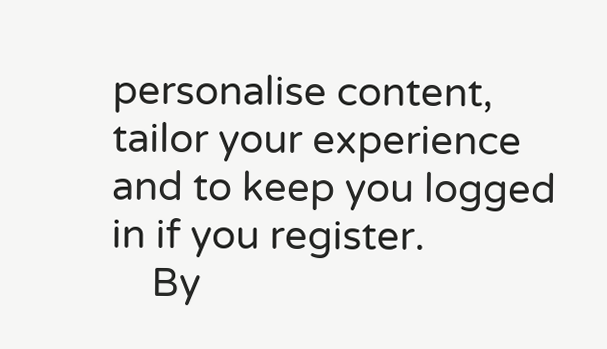personalise content, tailor your experience and to keep you logged in if you register.
    By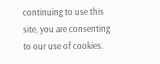continuing to use this site, you are consenting to our use of cookies.